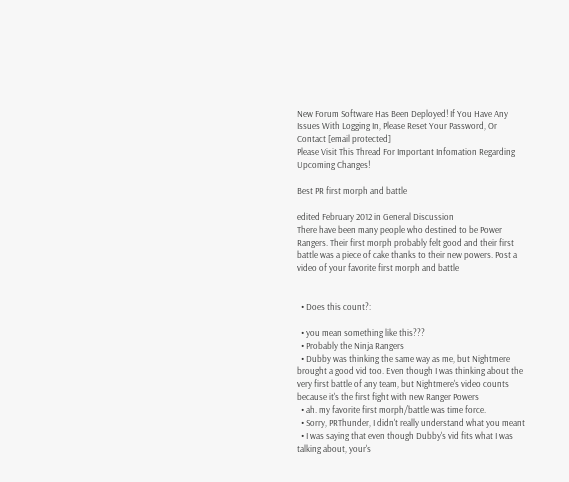New Forum Software Has Been Deployed! If You Have Any Issues With Logging In, Please Reset Your Password, Or Contact [email protected]
Please Visit This Thread For Important Infomation Regarding Upcoming Changes!

Best PR first morph and battle

edited February 2012 in General Discussion
There have been many people who destined to be Power Rangers. Their first morph probably felt good and their first battle was a piece of cake thanks to their new powers. Post a video of your favorite first morph and battle


  • Does this count?:

  • you mean something like this???
  • Probably the Ninja Rangers
  • Dubby was thinking the same way as me, but Nightmere brought a good vid too. Even though I was thinking about the very first battle of any team, but Nightmere's video counts because it's the first fight with new Ranger Powers
  • ah. my favorite first morph/battle was time force.
  • Sorry, PRThunder, I didn't really understand what you meant
  • I was saying that even though Dubby's vid fits what I was talking about, your's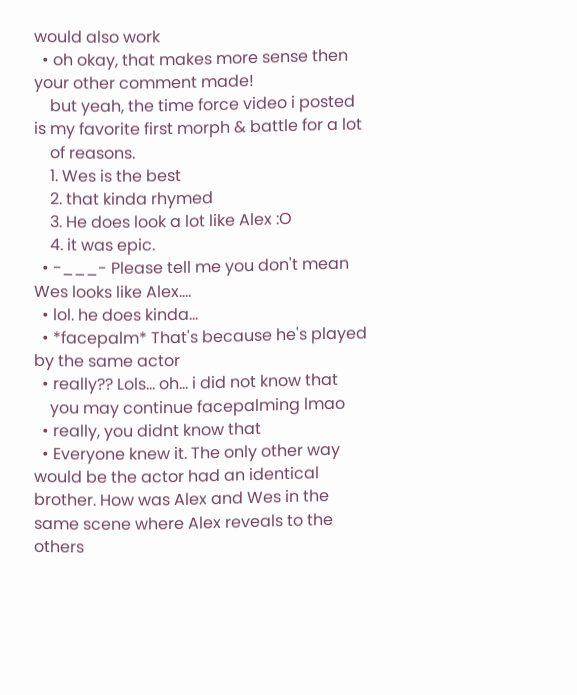would also work
  • oh okay, that makes more sense then your other comment made!
    but yeah, the time force video i posted is my favorite first morph & battle for a lot
    of reasons.
    1. Wes is the best
    2. that kinda rhymed
    3. He does look a lot like Alex :O
    4. it was epic.
  • -___- Please tell me you don't mean Wes looks like Alex....
  • lol. he does kinda...
  • *facepalm* That's because he's played by the same actor
  • really?? Lols... oh... i did not know that
    you may continue facepalming lmao
  • really, you didnt know that
  • Everyone knew it. The only other way would be the actor had an identical brother. How was Alex and Wes in the same scene where Alex reveals to the others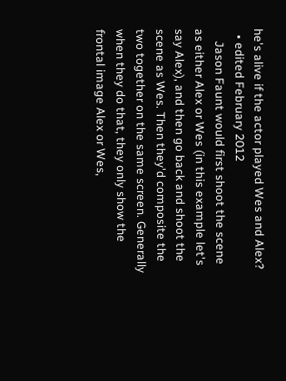he's alive if the actor played Wes and Alex?
  • edited February 2012
    Jason Faunt would first shoot the scene as either Alex or Wes (in this example let's say Alex), and then go back and shoot the scene as Wes. Then they'd composite the two together on the same screen. Generally when they do that, they only show the frontal image Alex or Wes,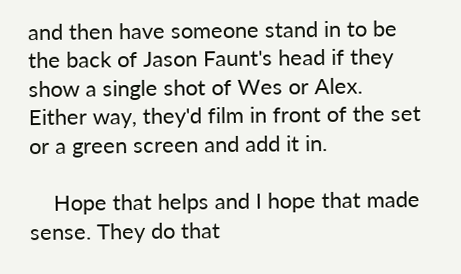and then have someone stand in to be the back of Jason Faunt's head if they show a single shot of Wes or Alex. Either way, they'd film in front of the set or a green screen and add it in.

    Hope that helps and I hope that made sense. They do that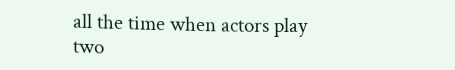all the time when actors play two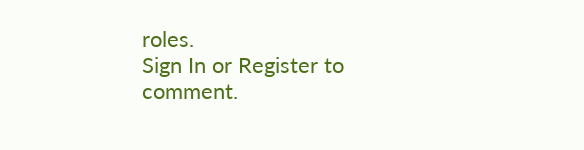roles.
Sign In or Register to comment.